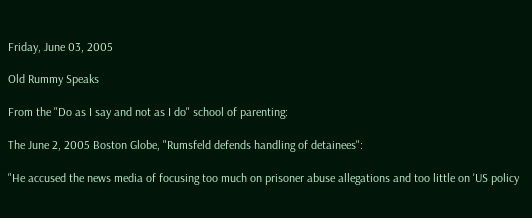Friday, June 03, 2005

Old Rummy Speaks

From the "Do as I say and not as I do" school of parenting:

The June 2, 2005 Boston Globe, "Rumsfeld defends handling of detainees":

"He accused the news media of focusing too much on prisoner abuse allegations and too little on 'US policy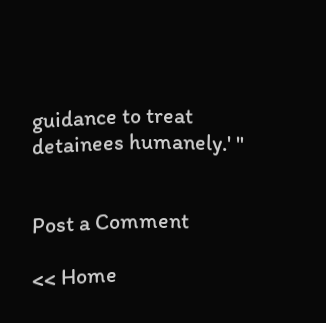guidance to treat detainees humanely.' "


Post a Comment

<< Home